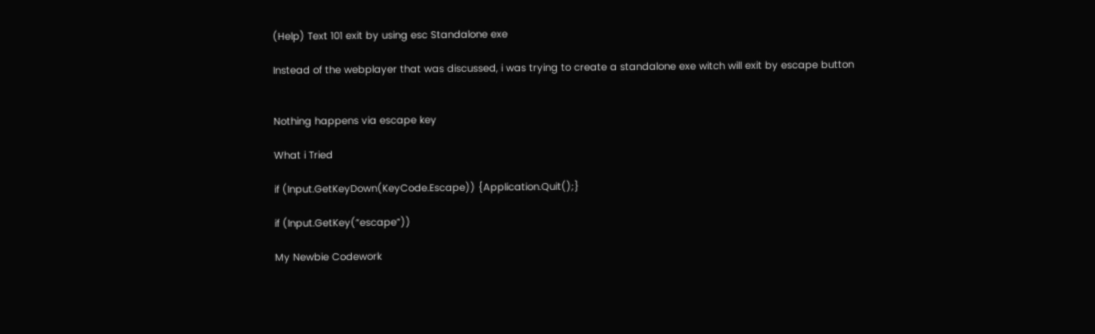(Help) Text 101 exit by using esc Standalone exe

Instead of the webplayer that was discussed, i was trying to create a standalone exe witch will exit by escape button


Nothing happens via escape key

What i Tried

if (Input.GetKeyDown(KeyCode.Escape)) {Application.Quit();}

if (Input.GetKey(“escape”))

My Newbie Codework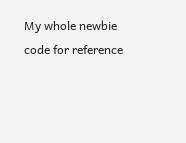My whole newbie code for reference